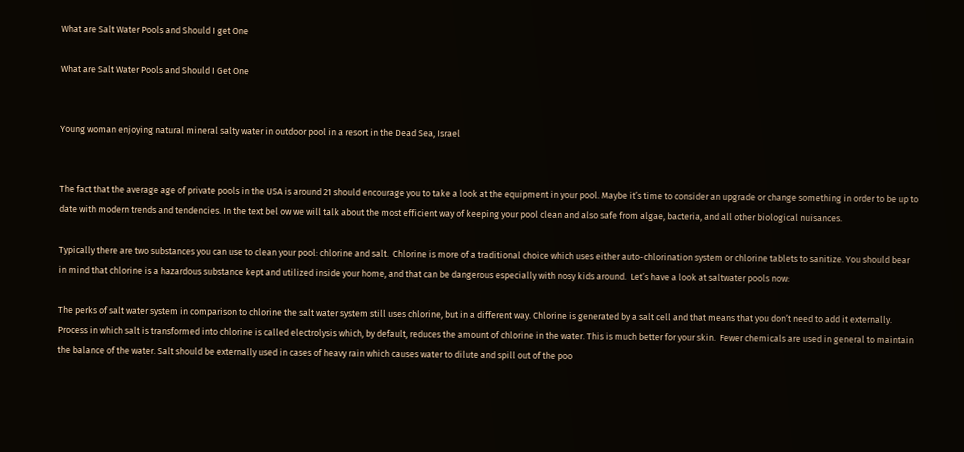What are Salt Water Pools and Should I get One

What are Salt Water Pools and Should I Get One


Young woman enjoying natural mineral salty water in outdoor pool in a resort in the Dead Sea, Israel


The fact that the average age of private pools in the USA is around 21 should encourage you to take a look at the equipment in your pool. Maybe it’s time to consider an upgrade or change something in order to be up to date with modern trends and tendencies. In the text bel ow we will talk about the most efficient way of keeping your pool clean and also safe from algae, bacteria, and all other biological nuisances.

Typically there are two substances you can use to clean your pool: chlorine and salt.  Chlorine is more of a traditional choice which uses either auto-chlorination system or chlorine tablets to sanitize. You should bear in mind that chlorine is a hazardous substance kept and utilized inside your home, and that can be dangerous especially with nosy kids around.  Let’s have a look at saltwater pools now:

The perks of salt water system in comparison to chlorine the salt water system still uses chlorine, but in a different way. Chlorine is generated by a salt cell and that means that you don’t need to add it externally. Process in which salt is transformed into chlorine is called electrolysis which, by default, reduces the amount of chlorine in the water. This is much better for your skin.  Fewer chemicals are used in general to maintain the balance of the water. Salt should be externally used in cases of heavy rain which causes water to dilute and spill out of the poo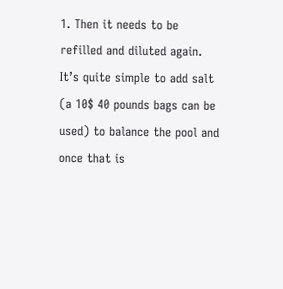1. Then it needs to be refilled and diluted again. It’s quite simple to add salt (a 10$ 40 pounds bags can be used) to balance the pool and once that is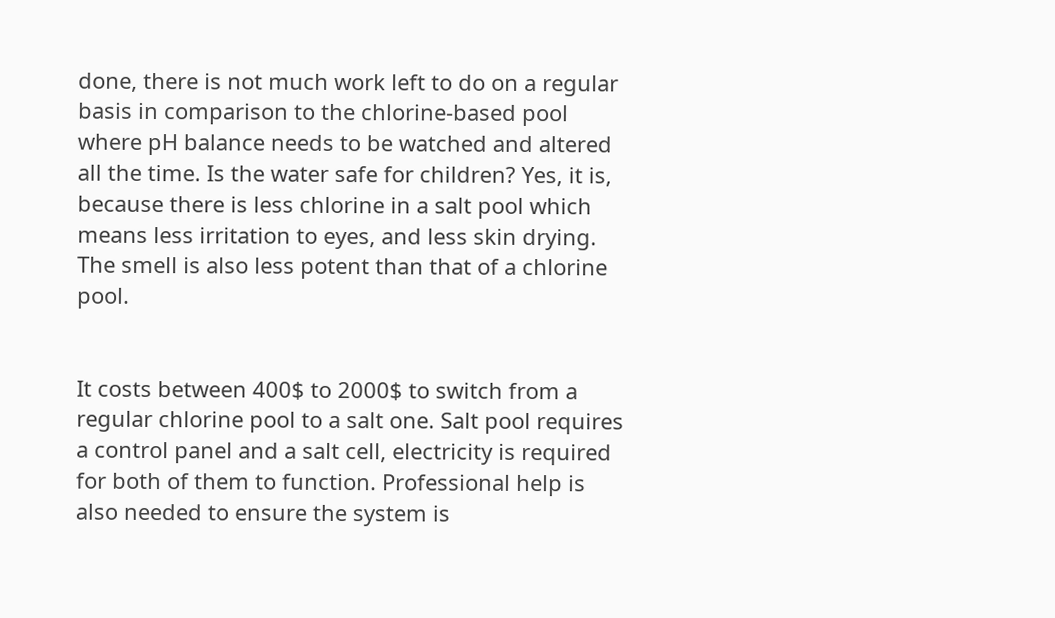done, there is not much work left to do on a regular basis in comparison to the chlorine-based pool where pH balance needs to be watched and altered all the time. Is the water safe for children? Yes, it is, because there is less chlorine in a salt pool which means less irritation to eyes, and less skin drying. The smell is also less potent than that of a chlorine pool.


It costs between 400$ to 2000$ to switch from a regular chlorine pool to a salt one. Salt pool requires a control panel and a salt cell, electricity is required for both of them to function. Professional help is also needed to ensure the system is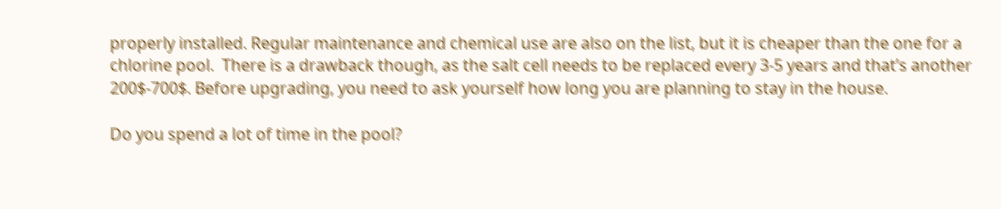properly installed. Regular maintenance and chemical use are also on the list, but it is cheaper than the one for a chlorine pool.  There is a drawback though, as the salt cell needs to be replaced every 3-5 years and that’s another 200$-700$. Before upgrading, you need to ask yourself how long you are planning to stay in the house.

Do you spend a lot of time in the pool?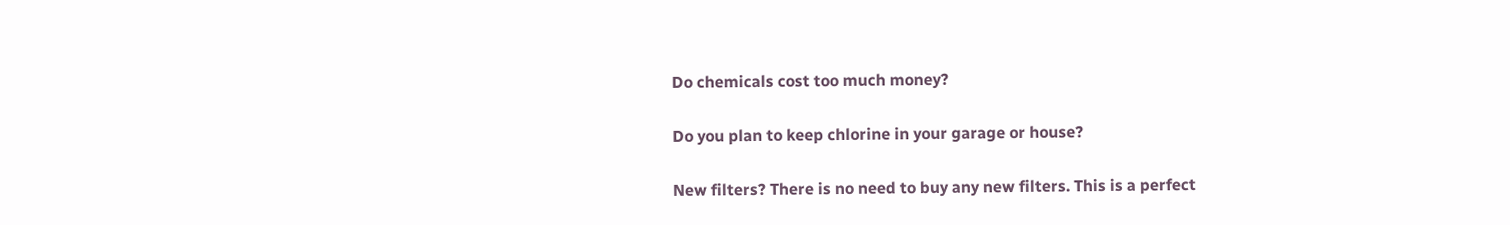Do chemicals cost too much money?

Do you plan to keep chlorine in your garage or house?

New filters? There is no need to buy any new filters. This is a perfect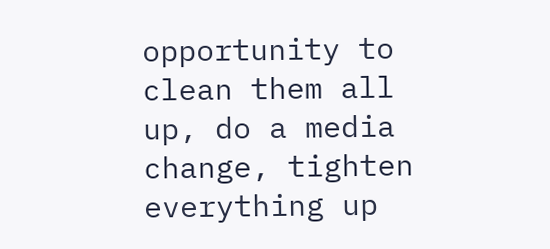opportunity to clean them all up, do a media change, tighten everything up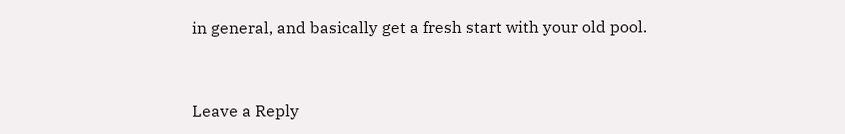in general, and basically get a fresh start with your old pool.



Leave a Reply